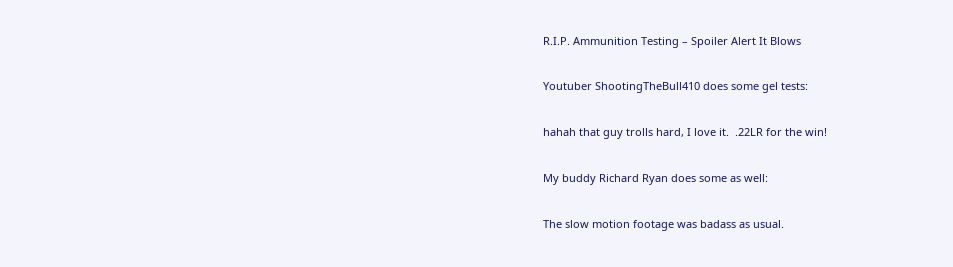R.I.P. Ammunition Testing – Spoiler Alert It Blows

Youtuber ShootingTheBull410 does some gel tests:

hahah that guy trolls hard, I love it.  .22LR for the win!

My buddy Richard Ryan does some as well:

The slow motion footage was badass as usual.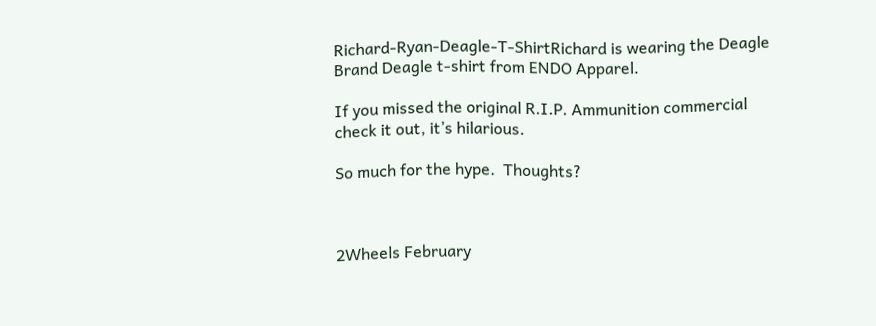Richard-Ryan-Deagle-T-ShirtRichard is wearing the Deagle Brand Deagle t-shirt from ENDO Apparel.

If you missed the original R.I.P. Ammunition commercial check it out, it’s hilarious.

So much for the hype.  Thoughts?



2Wheels February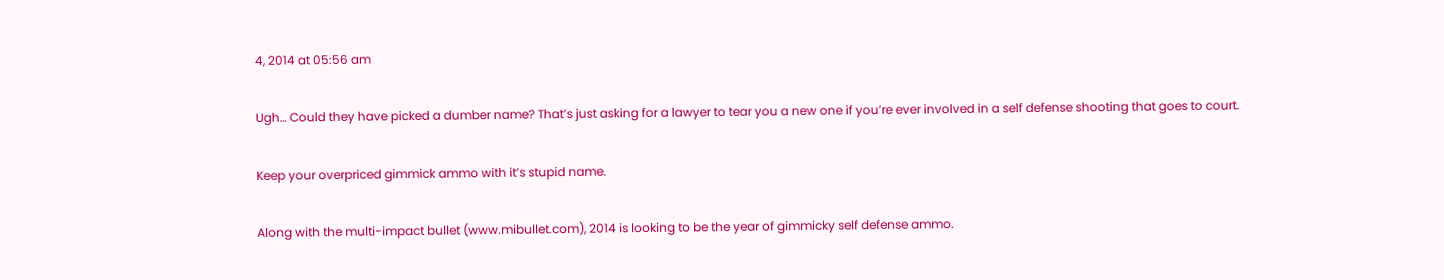4, 2014 at 05:56 am

Ugh… Could they have picked a dumber name? That’s just asking for a lawyer to tear you a new one if you’re ever involved in a self defense shooting that goes to court.

Keep your overpriced gimmick ammo with it’s stupid name.

Along with the multi-impact bullet (www.mibullet.com), 2014 is looking to be the year of gimmicky self defense ammo.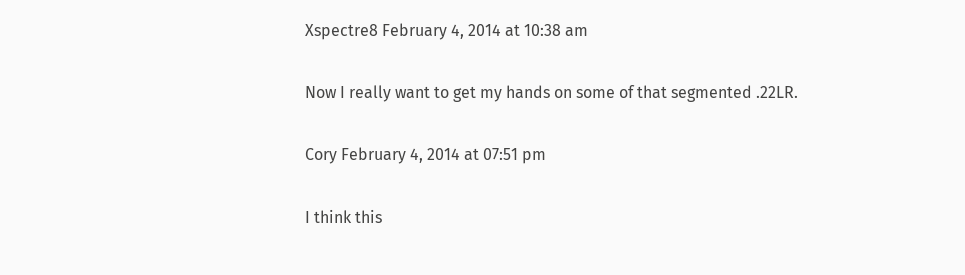Xspectre8 February 4, 2014 at 10:38 am

Now I really want to get my hands on some of that segmented .22LR.

Cory February 4, 2014 at 07:51 pm

I think this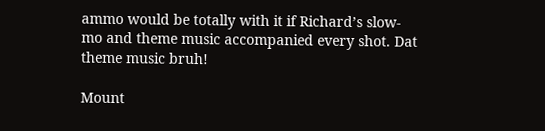ammo would be totally with it if Richard’s slow-mo and theme music accompanied every shot. Dat theme music bruh!

Mount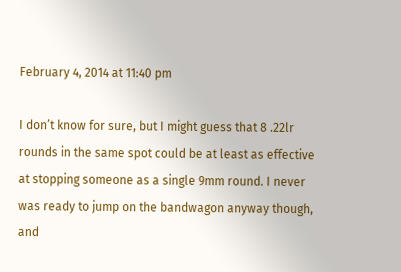February 4, 2014 at 11:40 pm

I don’t know for sure, but I might guess that 8 .22lr rounds in the same spot could be at least as effective at stopping someone as a single 9mm round. I never was ready to jump on the bandwagon anyway though, and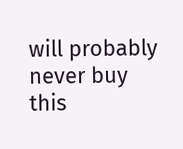will probably never buy this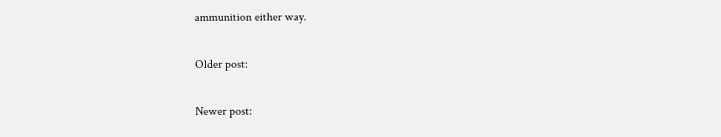ammunition either way.

Older post:

Newer post: